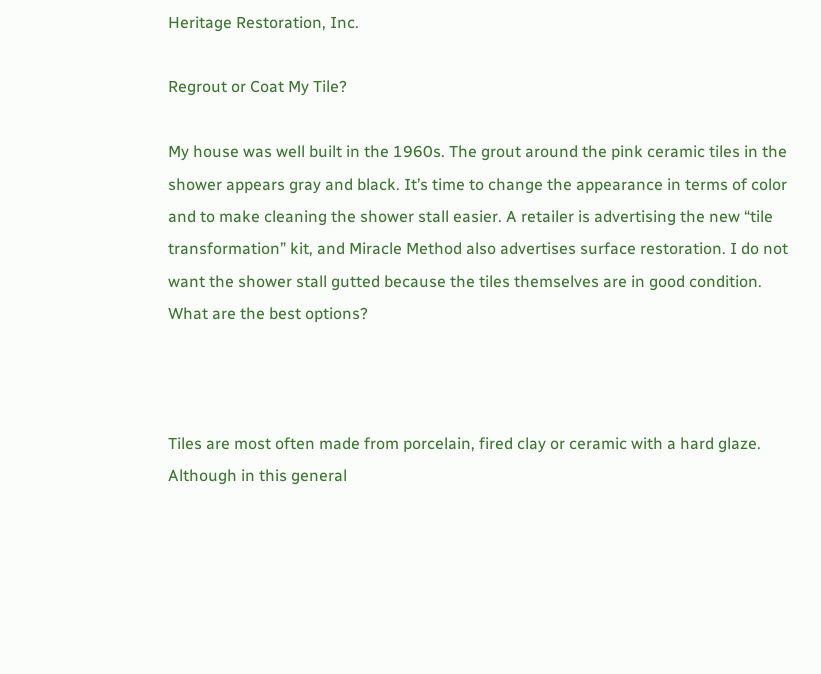Heritage Restoration, Inc.

Regrout or Coat My Tile?

My house was well built in the 1960s. The grout around the pink ceramic tiles in the shower appears gray and black. It’s time to change the appearance in terms of color and to make cleaning the shower stall easier. A retailer is advertising the new “tile transformation” kit, and Miracle Method also advertises surface restoration. I do not want the shower stall gutted because the tiles themselves are in good condition. What are the best options?



Tiles are most often made from porcelain, fired clay or ceramic with a hard glaze. Although in this general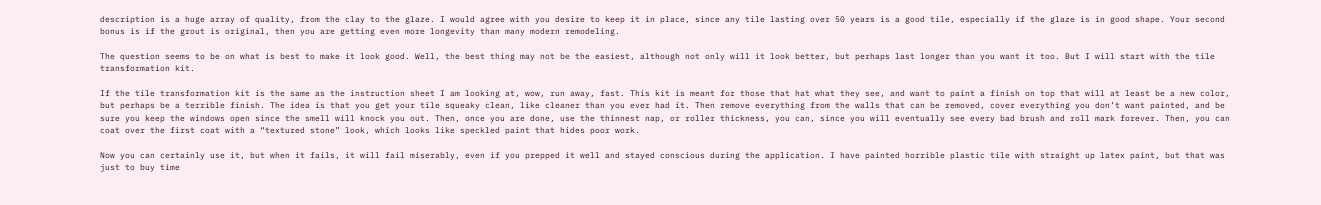description is a huge array of quality, from the clay to the glaze. I would agree with you desire to keep it in place, since any tile lasting over 50 years is a good tile, especially if the glaze is in good shape. Your second bonus is if the grout is original, then you are getting even more longevity than many modern remodeling.

The question seems to be on what is best to make it look good. Well, the best thing may not be the easiest, although not only will it look better, but perhaps last longer than you want it too. But I will start with the tile transformation kit.

If the tile transformation kit is the same as the instruction sheet I am looking at, wow, run away, fast. This kit is meant for those that hat what they see, and want to paint a finish on top that will at least be a new color, but perhaps be a terrible finish. The idea is that you get your tile squeaky clean, like cleaner than you ever had it. Then remove everything from the walls that can be removed, cover everything you don’t want painted, and be sure you keep the windows open since the smell will knock you out. Then, once you are done, use the thinnest nap, or roller thickness, you can, since you will eventually see every bad brush and roll mark forever. Then, you can coat over the first coat with a “textured stone” look, which looks like speckled paint that hides poor work.

Now you can certainly use it, but when it fails, it will fail miserably, even if you prepped it well and stayed conscious during the application. I have painted horrible plastic tile with straight up latex paint, but that was just to buy time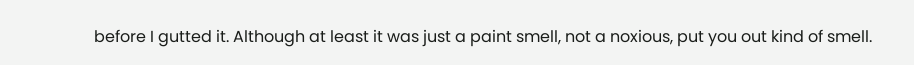before I gutted it. Although at least it was just a paint smell, not a noxious, put you out kind of smell.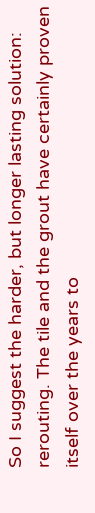So I suggest the harder, but longer lasting solution: rerouting. The tile and the grout have certainly proven itself over the years to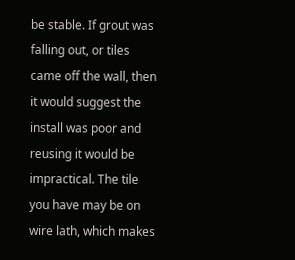be stable. If grout was falling out, or tiles came off the wall, then it would suggest the install was poor and reusing it would be impractical. The tile you have may be on wire lath, which makes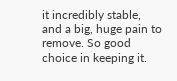it incredibly stable, and a big, huge pain to remove. So good choice in keeping it.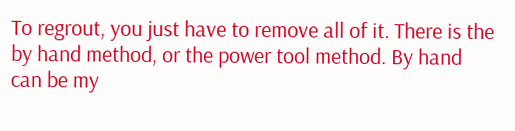To regrout, you just have to remove all of it. There is the by hand method, or the power tool method. By hand can be my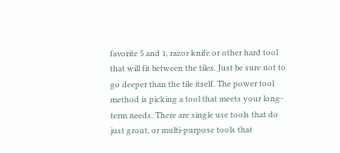favorite 5 and 1, razor knife or other hard tool that will fit between the tiles. Just be sure not to go deeper than the tile itself. The power tool method is picking a tool that meets your long-term needs. There are single use tools that do just grout, or multi-purpose tools that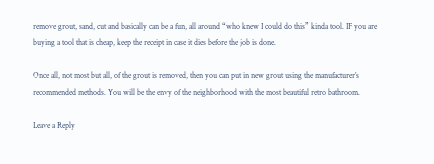remove grout, sand, cut and basically can be a fun, all around “who knew I could do this” kinda tool. IF you are buying a tool that is cheap, keep the receipt in case it dies before the job is done.

Once all, not most but all, of the grout is removed, then you can put in new grout using the manufacturer’s recommended methods. You will be the envy of the neighborhood with the most beautiful retro bathroom.

Leave a Reply